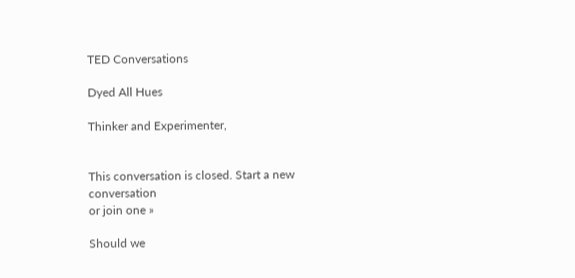TED Conversations

Dyed All Hues

Thinker and Experimenter,


This conversation is closed. Start a new conversation
or join one »

Should we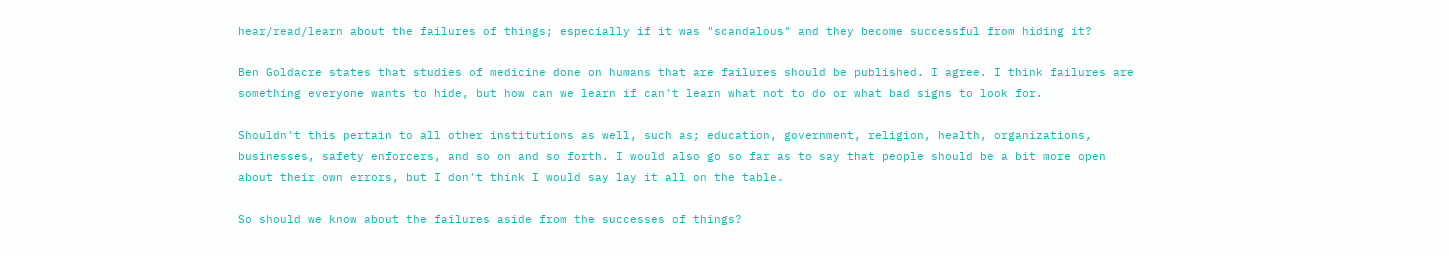hear/read/learn about the failures of things; especially if it was "scandalous" and they become successful from hiding it?

Ben Goldacre states that studies of medicine done on humans that are failures should be published. I agree. I think failures are something everyone wants to hide, but how can we learn if can't learn what not to do or what bad signs to look for.

Shouldn't this pertain to all other institutions as well, such as; education, government, religion, health, organizations, businesses, safety enforcers, and so on and so forth. I would also go so far as to say that people should be a bit more open about their own errors, but I don't think I would say lay it all on the table.

So should we know about the failures aside from the successes of things?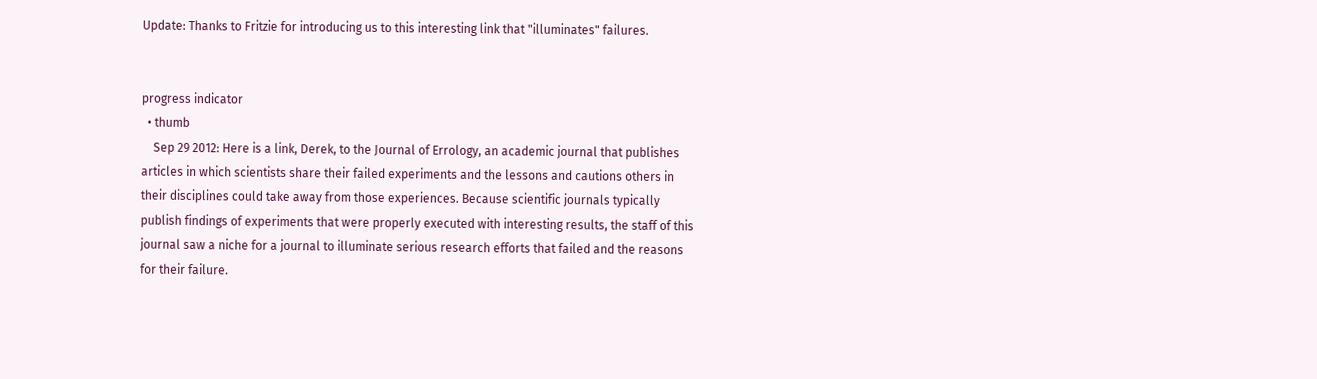Update: Thanks to Fritzie for introducing us to this interesting link that "illuminates" failures.


progress indicator
  • thumb
    Sep 29 2012: Here is a link, Derek, to the Journal of Errology, an academic journal that publishes articles in which scientists share their failed experiments and the lessons and cautions others in their disciplines could take away from those experiences. Because scientific journals typically publish findings of experiments that were properly executed with interesting results, the staff of this journal saw a niche for a journal to illuminate serious research efforts that failed and the reasons for their failure.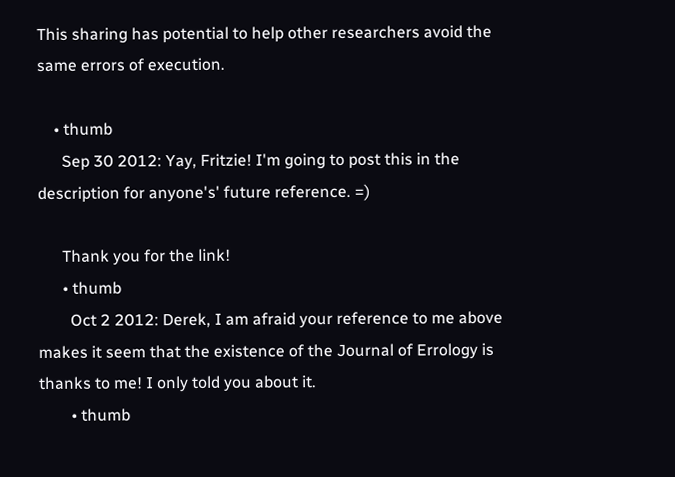This sharing has potential to help other researchers avoid the same errors of execution.

    • thumb
      Sep 30 2012: Yay, Fritzie! I'm going to post this in the description for anyone's' future reference. =)

      Thank you for the link!
      • thumb
        Oct 2 2012: Derek, I am afraid your reference to me above makes it seem that the existence of the Journal of Errology is thanks to me! I only told you about it.
        • thumb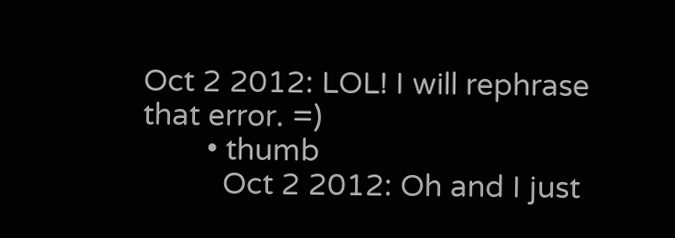Oct 2 2012: LOL! I will rephrase that error. =)
        • thumb
          Oct 2 2012: Oh and I just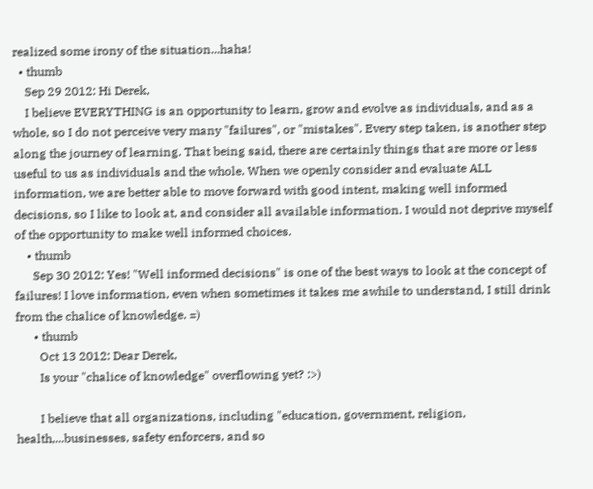realized some irony of the situation...haha!
  • thumb
    Sep 29 2012: Hi Derek,
    I believe EVERYTHING is an opportunity to learn, grow and evolve as individuals, and as a whole, so I do not perceive very many "failures", or "mistakes". Every step taken, is another step along the journey of learning. That being said, there are certainly things that are more or less useful to us as individuals and the whole. When we openly consider and evaluate ALL information, we are better able to move forward with good intent, making well informed decisions, so I like to look at, and consider all available information. I would not deprive myself of the opportunity to make well informed choices.
    • thumb
      Sep 30 2012: Yes! "Well informed decisions" is one of the best ways to look at the concept of failures! I love information, even when sometimes it takes me awhile to understand, I still drink from the chalice of knowledge. =)
      • thumb
        Oct 13 2012: Dear Derek,
        Is your "chalice of knowledge" overflowing yet? :>)

        I believe that all organizations, including "education, government, religion, health,...businesses, safety enforcers, and so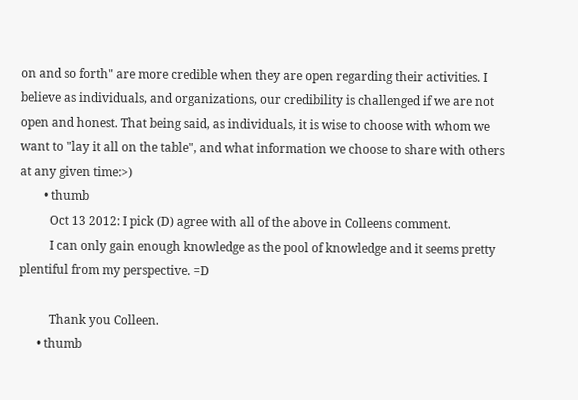on and so forth" are more credible when they are open regarding their activities. I believe as individuals, and organizations, our credibility is challenged if we are not open and honest. That being said, as individuals, it is wise to choose with whom we want to "lay it all on the table", and what information we choose to share with others at any given time:>)
        • thumb
          Oct 13 2012: I pick (D) agree with all of the above in Colleens comment.
          I can only gain enough knowledge as the pool of knowledge and it seems pretty plentiful from my perspective. =D

          Thank you Colleen.
      • thumb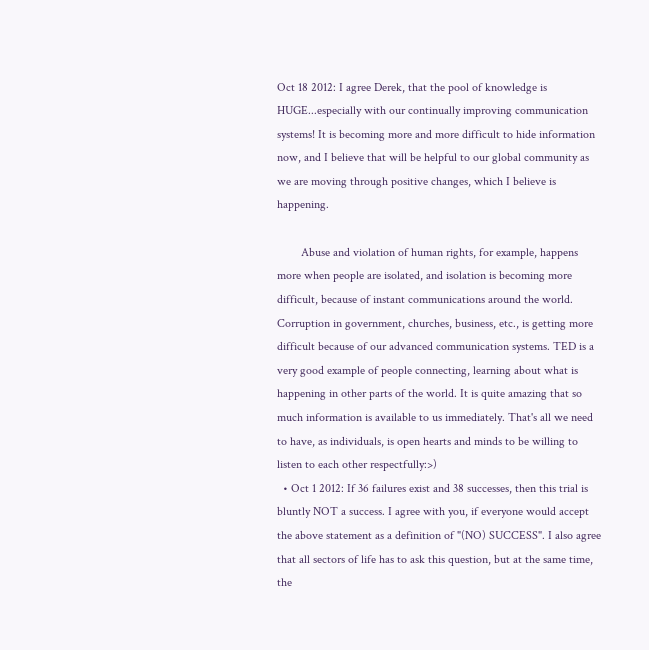Oct 18 2012: I agree Derek, that the pool of knowledge is HUGE...especially with our continually improving communication systems! It is becoming more and more difficult to hide information now, and I believe that will be helpful to our global community as we are moving through positive changes, which I believe is happening.

        Abuse and violation of human rights, for example, happens more when people are isolated, and isolation is becoming more difficult, because of instant communications around the world. Corruption in government, churches, business, etc., is getting more difficult because of our advanced communication systems. TED is a very good example of people connecting, learning about what is happening in other parts of the world. It is quite amazing that so much information is available to us immediately. That's all we need to have, as individuals, is open hearts and minds to be willing to listen to each other respectfully:>)
  • Oct 1 2012: If 36 failures exist and 38 successes, then this trial is bluntly NOT a success. I agree with you, if everyone would accept the above statement as a definition of "(NO) SUCCESS". I also agree that all sectors of life has to ask this question, but at the same time, the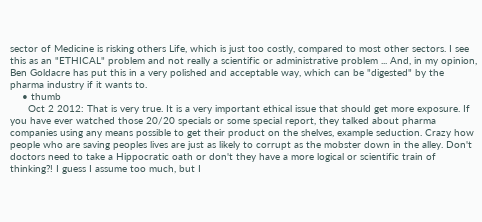sector of Medicine is risking others Life, which is just too costly, compared to most other sectors. I see this as an "ETHICAL" problem and not really a scientific or administrative problem ... And, in my opinion, Ben Goldacre has put this in a very polished and acceptable way, which can be "digested" by the pharma industry if it wants to.
    • thumb
      Oct 2 2012: That is very true. It is a very important ethical issue that should get more exposure. If you have ever watched those 20/20 specials or some special report, they talked about pharma companies using any means possible to get their product on the shelves, example seduction. Crazy how people who are saving peoples lives are just as likely to corrupt as the mobster down in the alley. Don't doctors need to take a Hippocratic oath or don't they have a more logical or scientific train of thinking?! I guess I assume too much, but I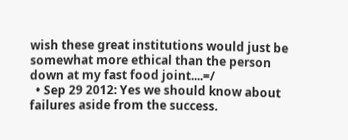wish these great institutions would just be somewhat more ethical than the person down at my fast food joint....=/
  • Sep 29 2012: Yes we should know about failures aside from the success.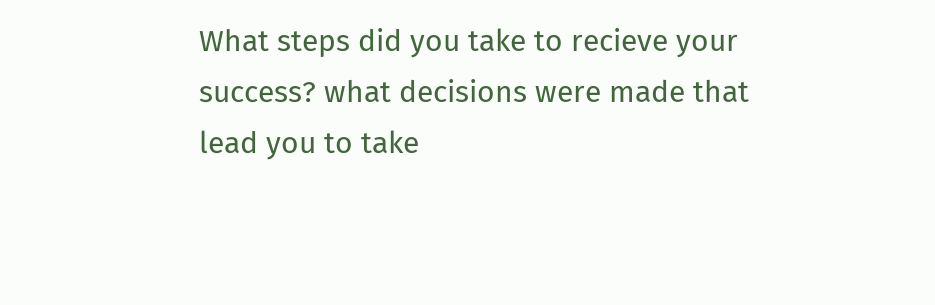What steps did you take to recieve your success? what decisions were made that lead you to take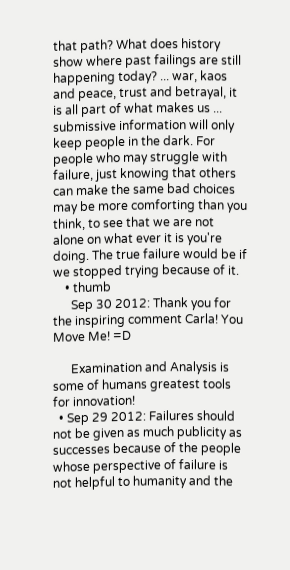that path? What does history show where past failings are still happening today? ... war, kaos and peace, trust and betrayal, it is all part of what makes us ... submissive information will only keep people in the dark. For people who may struggle with failure, just knowing that others can make the same bad choices may be more comforting than you think, to see that we are not alone on what ever it is you're doing. The true failure would be if we stopped trying because of it.
    • thumb
      Sep 30 2012: Thank you for the inspiring comment Carla! You Move Me! =D

      Examination and Analysis is some of humans greatest tools for innovation!
  • Sep 29 2012: Failures should not be given as much publicity as successes because of the people whose perspective of failure is not helpful to humanity and the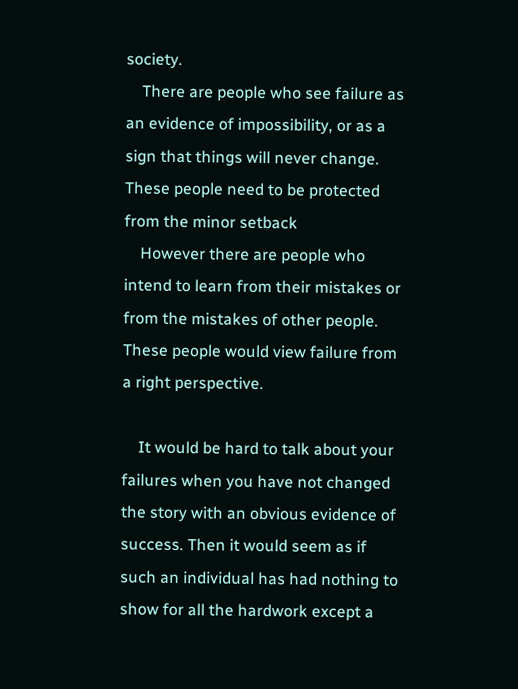society.
    There are people who see failure as an evidence of impossibility, or as a sign that things will never change. These people need to be protected from the minor setback
    However there are people who intend to learn from their mistakes or from the mistakes of other people. These people would view failure from a right perspective.

    It would be hard to talk about your failures when you have not changed the story with an obvious evidence of success. Then it would seem as if such an individual has had nothing to show for all the hardwork except a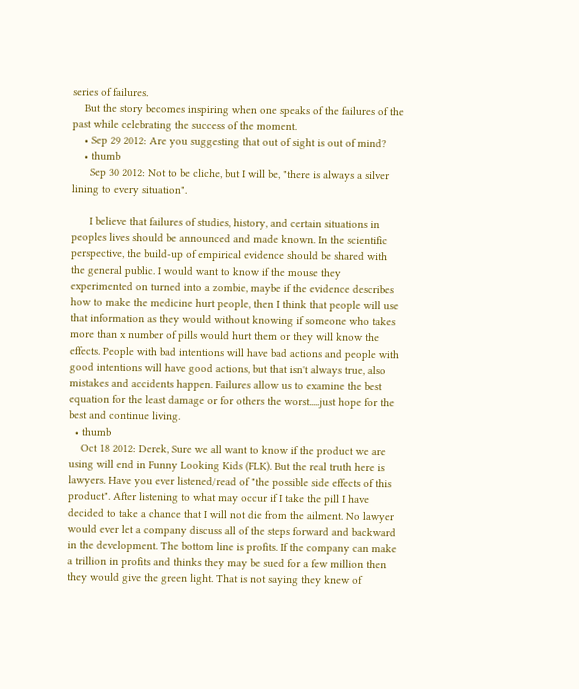series of failures.
    But the story becomes inspiring when one speaks of the failures of the past while celebrating the success of the moment.
    • Sep 29 2012: Are you suggesting that out of sight is out of mind?
    • thumb
      Sep 30 2012: Not to be cliche, but I will be, "there is always a silver lining to every situation".

      I believe that failures of studies, history, and certain situations in peoples lives should be announced and made known. In the scientific perspective, the build-up of empirical evidence should be shared with the general public. I would want to know if the mouse they experimented on turned into a zombie, maybe if the evidence describes how to make the medicine hurt people, then I think that people will use that information as they would without knowing if someone who takes more than x number of pills would hurt them or they will know the effects. People with bad intentions will have bad actions and people with good intentions will have good actions, but that isn't always true, also mistakes and accidents happen. Failures allow us to examine the best equation for the least damage or for others the worst.....just hope for the best and continue living.
  • thumb
    Oct 18 2012: Derek, Sure we all want to know if the product we are using will end in Funny Looking Kids (FLK). But the real truth here is lawyers. Have you ever listened/read of "the possible side effects of this product". After listening to what may occur if I take the pill I have decided to take a chance that I will not die from the ailment. No lawyer would ever let a company discuss all of the steps forward and backward in the development. The bottom line is profits. If the company can make a trillion in profits and thinks they may be sued for a few million then they would give the green light. That is not saying they knew of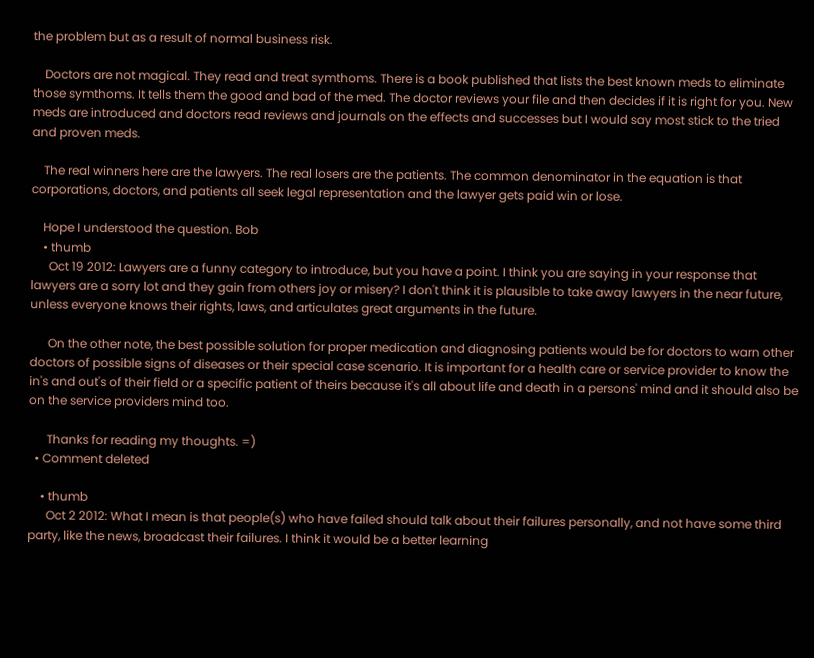the problem but as a result of normal business risk.

    Doctors are not magical. They read and treat symthoms. There is a book published that lists the best known meds to eliminate those symthoms. It tells them the good and bad of the med. The doctor reviews your file and then decides if it is right for you. New meds are introduced and doctors read reviews and journals on the effects and successes but I would say most stick to the tried and proven meds.

    The real winners here are the lawyers. The real losers are the patients. The common denominator in the equation is that corporations, doctors, and patients all seek legal representation and the lawyer gets paid win or lose.

    Hope I understood the question. Bob
    • thumb
      Oct 19 2012: Lawyers are a funny category to introduce, but you have a point. I think you are saying in your response that lawyers are a sorry lot and they gain from others joy or misery? I don't think it is plausible to take away lawyers in the near future, unless everyone knows their rights, laws, and articulates great arguments in the future.

      On the other note, the best possible solution for proper medication and diagnosing patients would be for doctors to warn other doctors of possible signs of diseases or their special case scenario. It is important for a health care or service provider to know the in's and out's of their field or a specific patient of theirs because it's all about life and death in a persons' mind and it should also be on the service providers mind too.

      Thanks for reading my thoughts. =)
  • Comment deleted

    • thumb
      Oct 2 2012: What I mean is that people(s) who have failed should talk about their failures personally, and not have some third party, like the news, broadcast their failures. I think it would be a better learning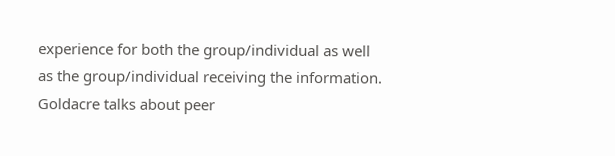experience for both the group/individual as well as the group/individual receiving the information. Goldacre talks about peer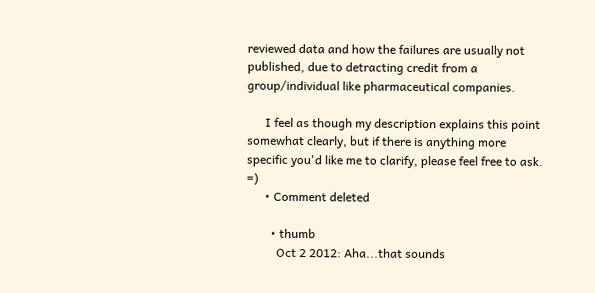reviewed data and how the failures are usually not published, due to detracting credit from a group/individual like pharmaceutical companies.

      I feel as though my description explains this point somewhat clearly, but if there is anything more specific you'd like me to clarify, please feel free to ask. =)
      • Comment deleted

        • thumb
          Oct 2 2012: Aha...that sounds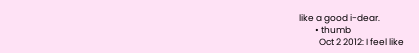like a good i-dear.
        • thumb
          Oct 2 2012: I feel like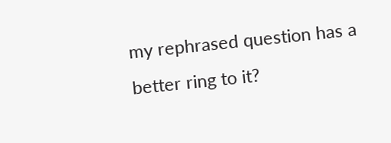my rephrased question has a better ring to it?